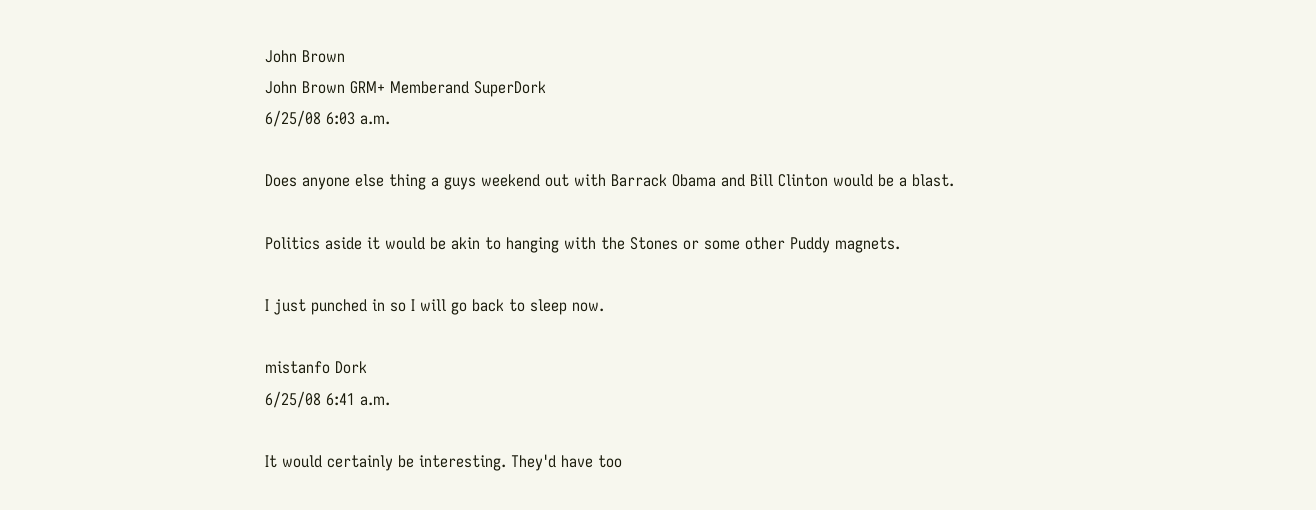John Brown
John Brown GRM+ Memberand SuperDork
6/25/08 6:03 a.m.

Does anyone else thing a guys weekend out with Barrack Obama and Bill Clinton would be a blast.

Politics aside it would be akin to hanging with the Stones or some other Puddy magnets.

I just punched in so I will go back to sleep now.

mistanfo Dork
6/25/08 6:41 a.m.

It would certainly be interesting. They'd have too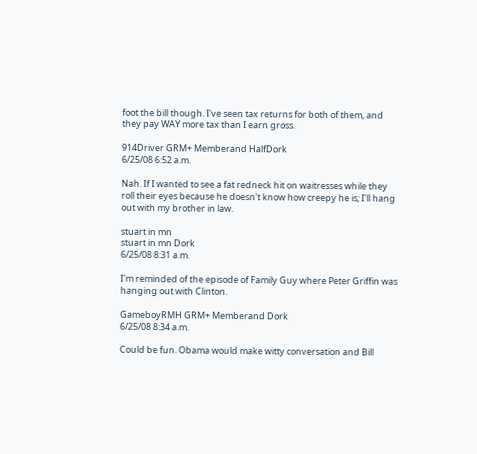foot the bill though. I've seen tax returns for both of them, and they pay WAY more tax than I earn gross.

914Driver GRM+ Memberand HalfDork
6/25/08 6:52 a.m.

Nah. If I wanted to see a fat redneck hit on waitresses while they roll their eyes because he doesn't know how creepy he is; I'll hang out with my brother in law.

stuart in mn
stuart in mn Dork
6/25/08 8:31 a.m.

I'm reminded of the episode of Family Guy where Peter Griffin was hanging out with Clinton.

GameboyRMH GRM+ Memberand Dork
6/25/08 8:34 a.m.

Could be fun. Obama would make witty conversation and Bill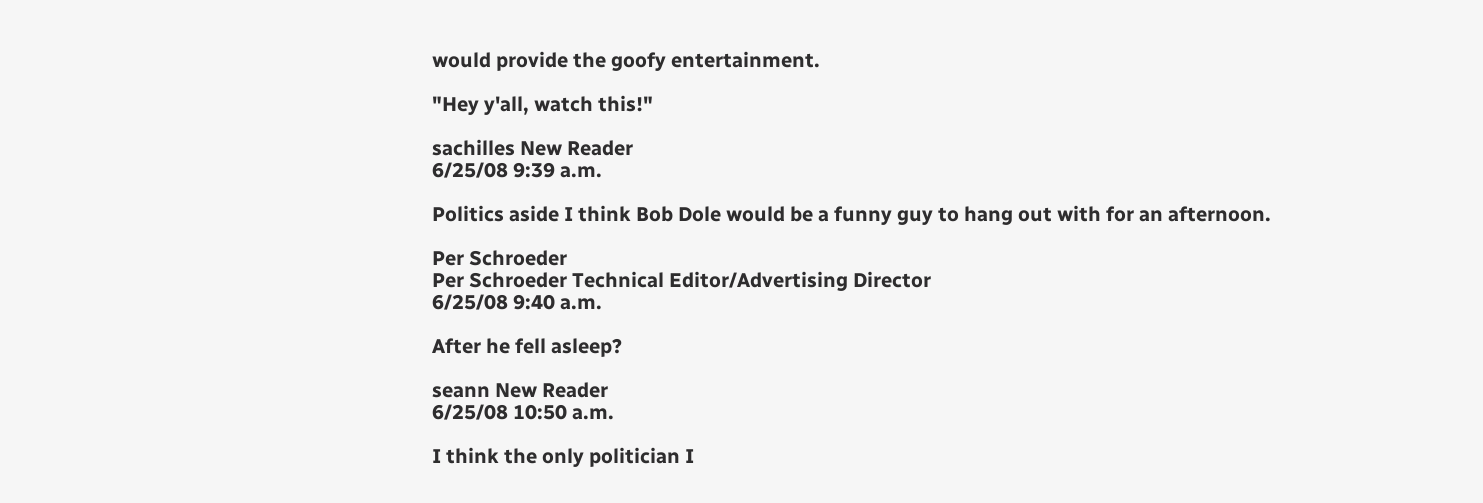would provide the goofy entertainment.

"Hey y'all, watch this!"

sachilles New Reader
6/25/08 9:39 a.m.

Politics aside I think Bob Dole would be a funny guy to hang out with for an afternoon.

Per Schroeder
Per Schroeder Technical Editor/Advertising Director
6/25/08 9:40 a.m.

After he fell asleep?

seann New Reader
6/25/08 10:50 a.m.

I think the only politician I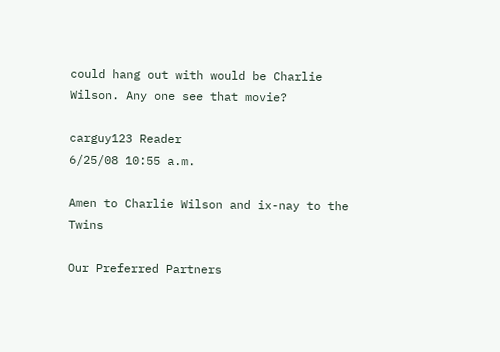could hang out with would be Charlie Wilson. Any one see that movie?

carguy123 Reader
6/25/08 10:55 a.m.

Amen to Charlie Wilson and ix-nay to the Twins

Our Preferred Partners